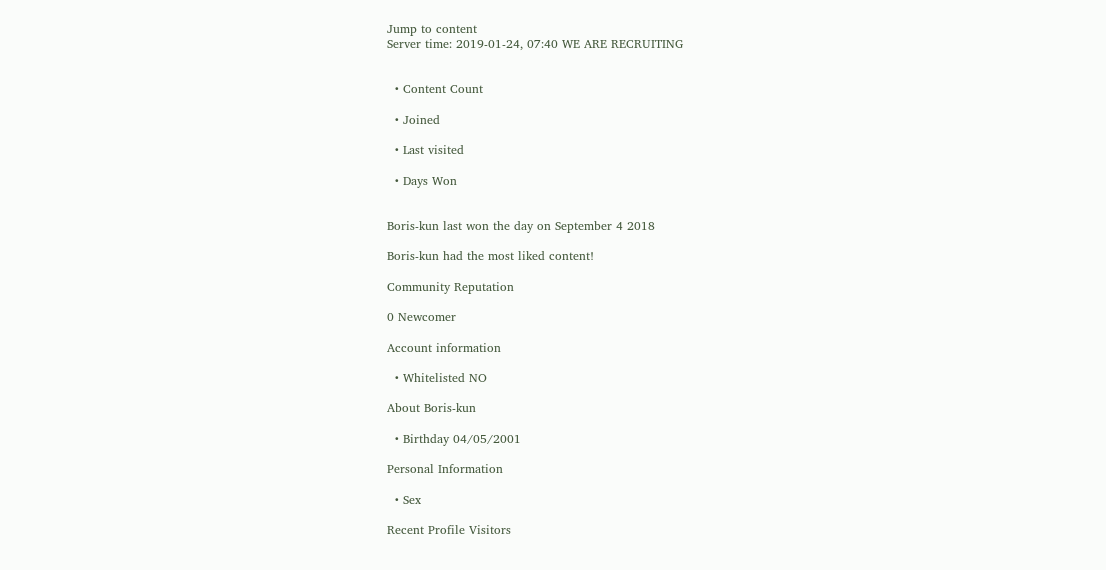Jump to content
Server time: 2019-01-24, 07:40 WE ARE RECRUITING


  • Content Count

  • Joined

  • Last visited

  • Days Won


Boris-kun last won the day on September 4 2018

Boris-kun had the most liked content!

Community Reputation

0 Newcomer

Account information

  • Whitelisted NO

About Boris-kun

  • Birthday 04/05/2001

Personal Information

  • Sex

Recent Profile Visitors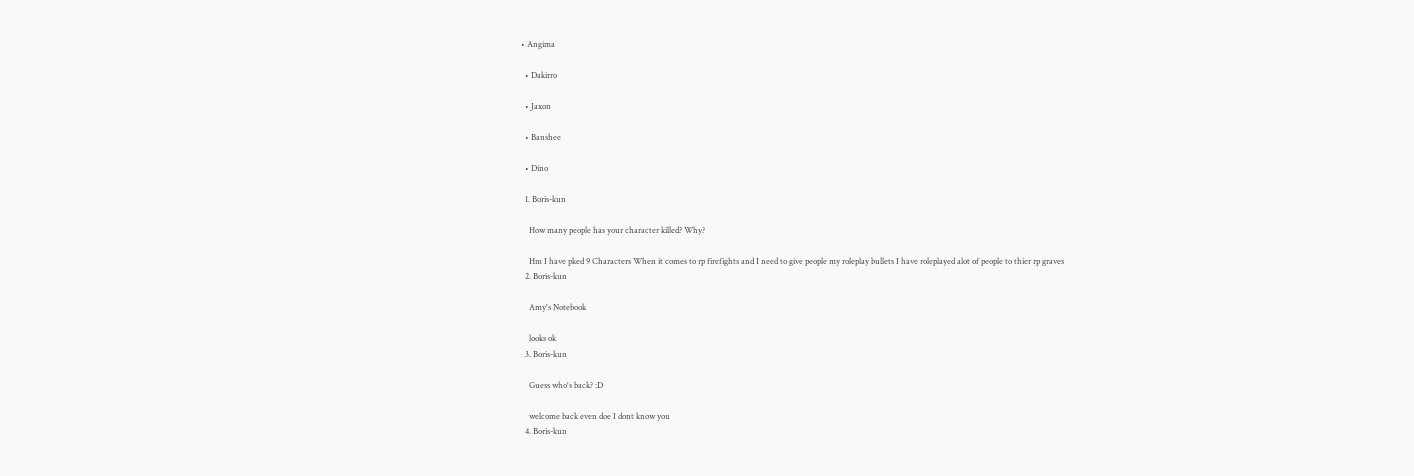• Angima

  • Dakirro

  • Jaxon

  • Banshee

  • Dino

  1. Boris-kun

    How many people has your character killed? Why?

    Hm I have pked 9 Characters When it comes to rp firefights and I need to give people my roleplay bullets I have roleplayed alot of people to thier rp graves
  2. Boris-kun

    Amy's Notebook

    looks ok
  3. Boris-kun

    Guess who's back? :D

    welcome back even doe I dont know you
  4. Boris-kun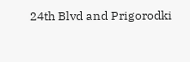24th Blvd and Prigorodki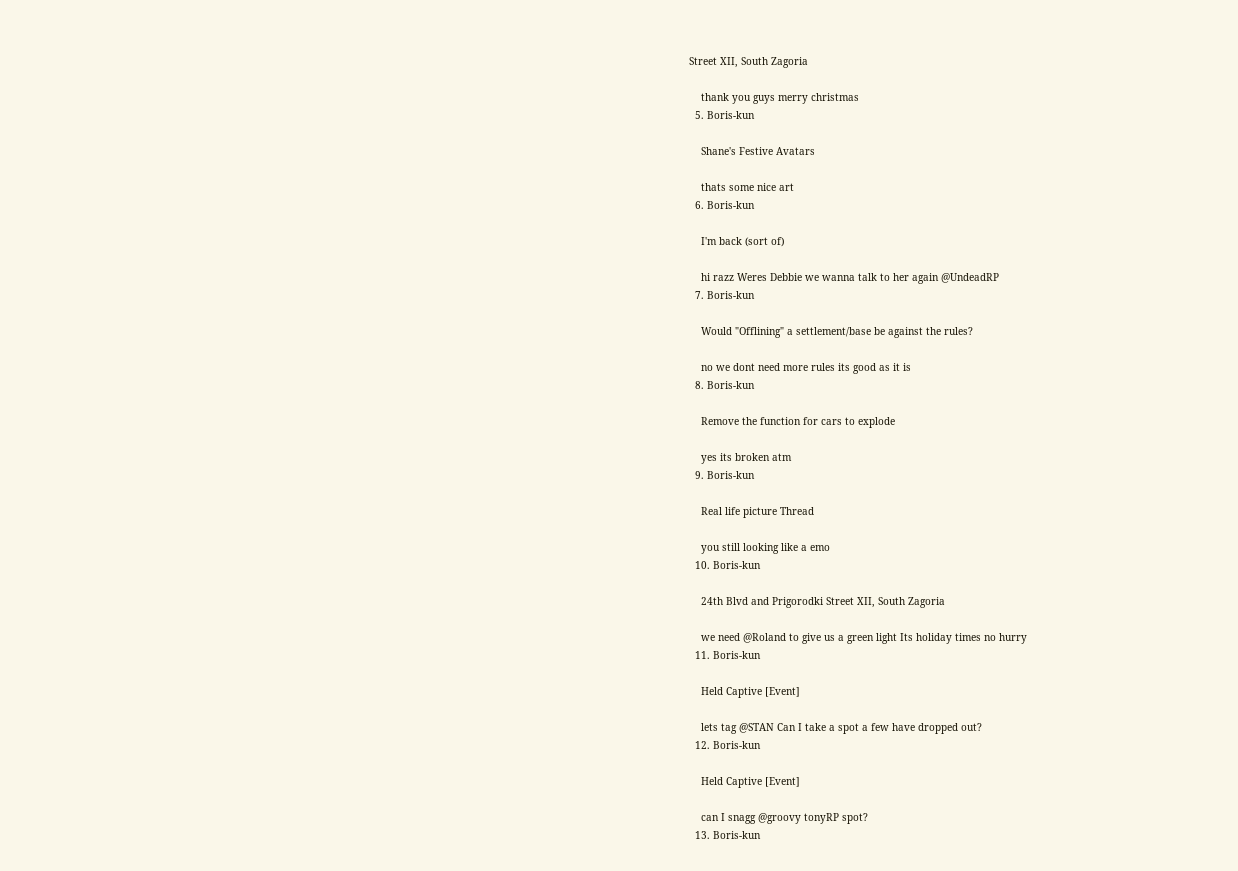Street XII, South Zagoria

    thank you guys merry christmas
  5. Boris-kun

    Shane's Festive Avatars

    thats some nice art
  6. Boris-kun

    I'm back (sort of)

    hi razz Weres Debbie we wanna talk to her again @UndeadRP
  7. Boris-kun

    Would "Offlining" a settlement/base be against the rules?

    no we dont need more rules its good as it is
  8. Boris-kun

    Remove the function for cars to explode

    yes its broken atm
  9. Boris-kun

    Real life picture Thread

    you still looking like a emo
  10. Boris-kun

    24th Blvd and Prigorodki Street XII, South Zagoria

    we need @Roland to give us a green light Its holiday times no hurry
  11. Boris-kun

    Held Captive [Event]

    lets tag @STAN Can I take a spot a few have dropped out?
  12. Boris-kun

    Held Captive [Event]

    can I snagg @groovy tonyRP spot?
  13. Boris-kun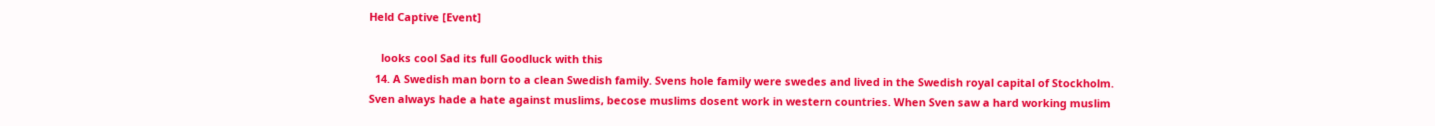Held Captive [Event]

    looks cool Sad its full Goodluck with this
  14. A Swedish man born to a clean Swedish family. Svens hole family were swedes and lived in the Swedish royal capital of Stockholm. Sven always hade a hate against muslims, becose muslims dosent work in western countries. When Sven saw a hard working muslim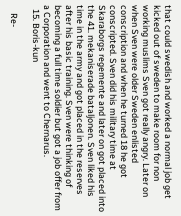that could swedish and worked a normal job get kicked out of sweden to make room for non working muslims Sven got really angry. Later on when Sven were older Sweden enlisted conscription and when he turned 18 he got conscripted. Sven did his military time at Skaraborgs regemente and later on got placed into the 41. mekaniserade bataljonen. Sven liked his time in the army and got placed in the reserves after his basic training. Sven were thinking of becoming a full time soldier but got a job offer from a Corporation and went to Chernarus.
  15. Boris-kun

    Re-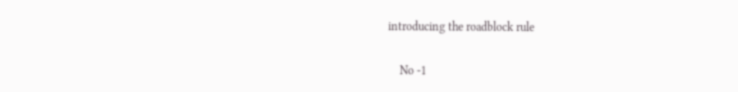introducing the roadblock rule

    No -1